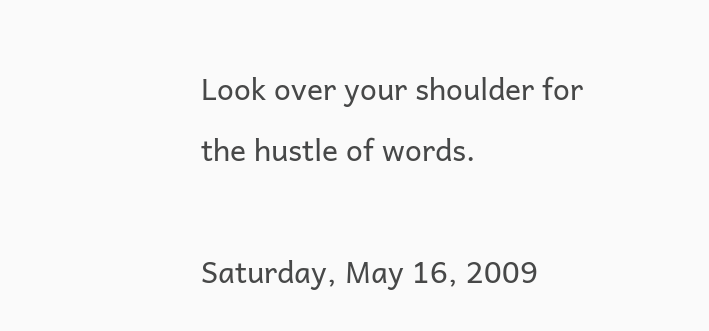Look over your shoulder for the hustle of words.

Saturday, May 16, 2009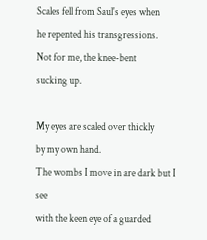Scales fell from Saul's eyes when
he repented his transgressions.
Not for me, the knee-bent
sucking up.

My eyes are scaled over thickly
by my own hand.
The wombs I move in are dark but I see
with the keen eye of a guarded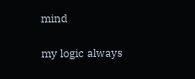mind

my logic always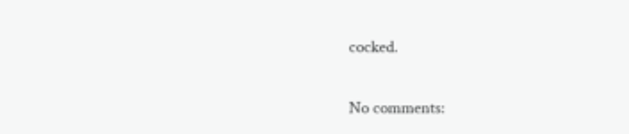cocked.

No comments: